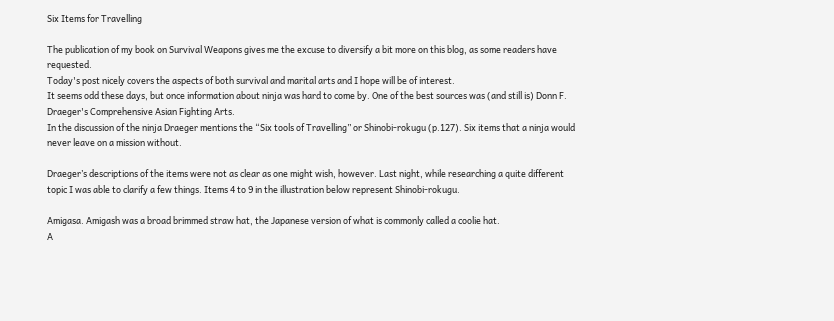Six Items for Travelling

The publication of my book on Survival Weapons gives me the excuse to diversify a bit more on this blog, as some readers have requested.
Today's post nicely covers the aspects of both survival and marital arts and I hope will be of interest.
It seems odd these days, but once information about ninja was hard to come by. One of the best sources was (and still is) Donn F. Draeger's Comprehensive Asian Fighting Arts.
In the discussion of the ninja Draeger mentions the “Six tools of Travelling” or Shinobi-rokugu (p.127). Six items that a ninja would never leave on a mission without.

Draeger’s descriptions of the items were not as clear as one might wish, however. Last night, while researching a quite different topic I was able to clarify a few things. Items 4 to 9 in the illustration below represent Shinobi-rokugu.

Amigasa. Amigash was a broad brimmed straw hat, the Japanese version of what is commonly called a coolie hat.
A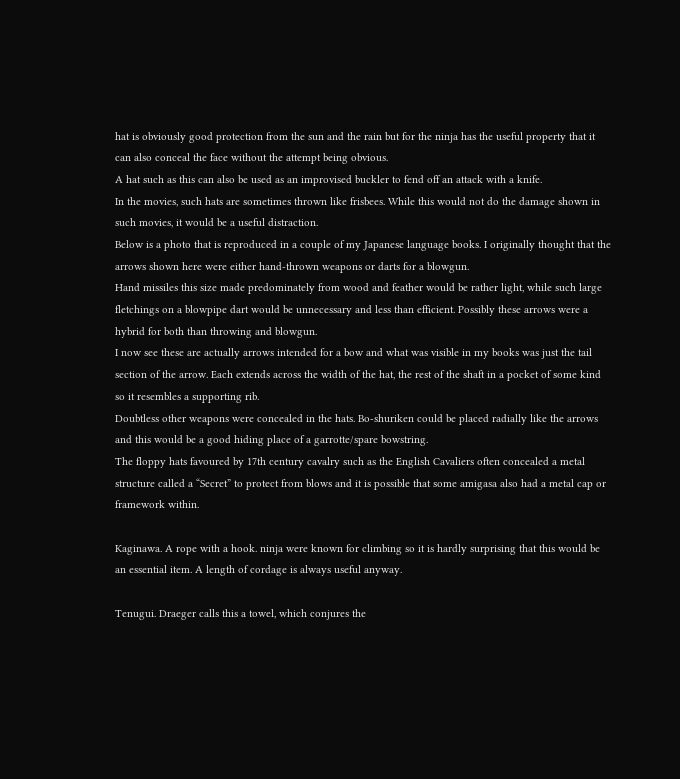hat is obviously good protection from the sun and the rain but for the ninja has the useful property that it can also conceal the face without the attempt being obvious.
A hat such as this can also be used as an improvised buckler to fend off an attack with a knife.
In the movies, such hats are sometimes thrown like frisbees. While this would not do the damage shown in such movies, it would be a useful distraction.
Below is a photo that is reproduced in a couple of my Japanese language books. I originally thought that the arrows shown here were either hand-thrown weapons or darts for a blowgun.
Hand missiles this size made predominately from wood and feather would be rather light, while such large fletchings on a blowpipe dart would be unnecessary and less than efficient. Possibly these arrows were a hybrid for both than throwing and blowgun.
I now see these are actually arrows intended for a bow and what was visible in my books was just the tail section of the arrow. Each extends across the width of the hat, the rest of the shaft in a pocket of some kind so it resembles a supporting rib.
Doubtless other weapons were concealed in the hats. Bo-shuriken could be placed radially like the arrows and this would be a good hiding place of a garrotte/spare bowstring.
The floppy hats favoured by 17th century cavalry such as the English Cavaliers often concealed a metal structure called a “Secret” to protect from blows and it is possible that some amigasa also had a metal cap or framework within.

Kaginawa. A rope with a hook. ninja were known for climbing so it is hardly surprising that this would be an essential item. A length of cordage is always useful anyway.

Tenugui. Draeger calls this a towel, which conjures the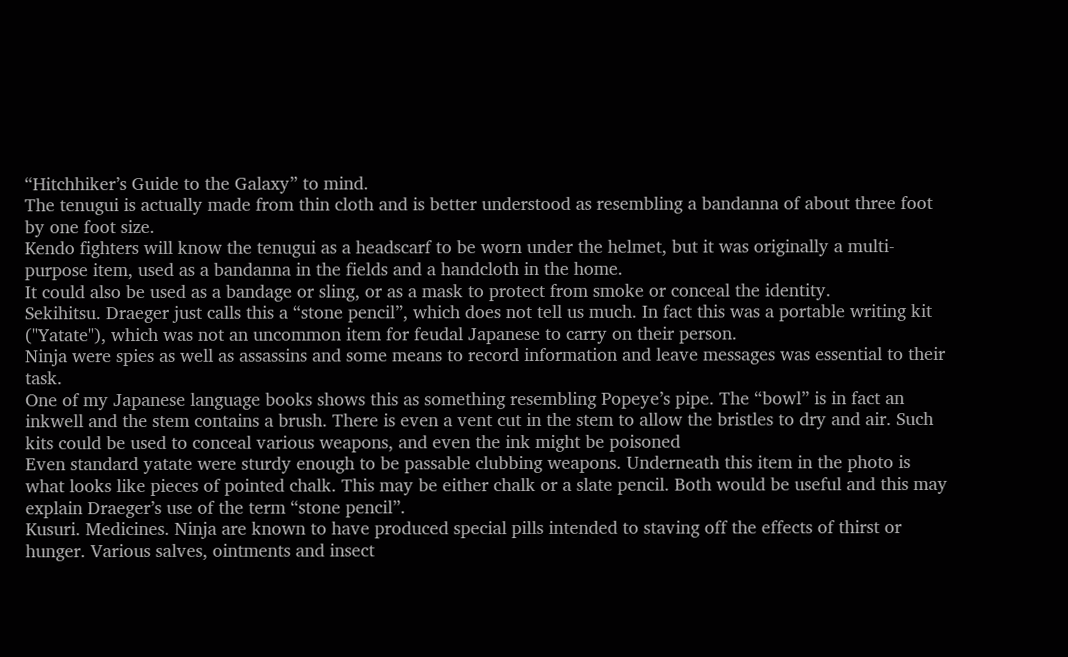“Hitchhiker’s Guide to the Galaxy” to mind.
The tenugui is actually made from thin cloth and is better understood as resembling a bandanna of about three foot by one foot size.
Kendo fighters will know the tenugui as a headscarf to be worn under the helmet, but it was originally a multi-purpose item, used as a bandanna in the fields and a handcloth in the home.
It could also be used as a bandage or sling, or as a mask to protect from smoke or conceal the identity.
Sekihitsu. Draeger just calls this a “stone pencil”, which does not tell us much. In fact this was a portable writing kit ("Yatate"), which was not an uncommon item for feudal Japanese to carry on their person.
Ninja were spies as well as assassins and some means to record information and leave messages was essential to their task.
One of my Japanese language books shows this as something resembling Popeye’s pipe. The “bowl” is in fact an inkwell and the stem contains a brush. There is even a vent cut in the stem to allow the bristles to dry and air. Such kits could be used to conceal various weapons, and even the ink might be poisoned
Even standard yatate were sturdy enough to be passable clubbing weapons. Underneath this item in the photo is what looks like pieces of pointed chalk. This may be either chalk or a slate pencil. Both would be useful and this may explain Draeger’s use of the term “stone pencil”.
Kusuri. Medicines. Ninja are known to have produced special pills intended to staving off the effects of thirst or hunger. Various salves, ointments and insect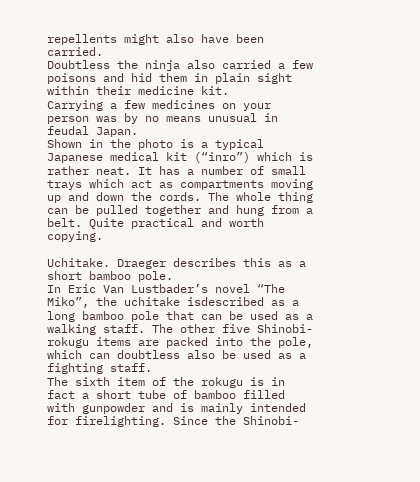repellents might also have been carried.
Doubtless the ninja also carried a few poisons and hid them in plain sight within their medicine kit.
Carrying a few medicines on your person was by no means unusual in feudal Japan.
Shown in the photo is a typical Japanese medical kit (“inro”) which is rather neat. It has a number of small trays which act as compartments moving up and down the cords. The whole thing can be pulled together and hung from a belt. Quite practical and worth copying.

Uchitake. Draeger describes this as a short bamboo pole.
In Eric Van Lustbader’s novel “The Miko”, the uchitake isdescribed as a long bamboo pole that can be used as a walking staff. The other five Shinobi-rokugu items are packed into the pole, which can doubtless also be used as a fighting staff.
The sixth item of the rokugu is in fact a short tube of bamboo filled with gunpowder and is mainly intended for firelighting. Since the Shinobi-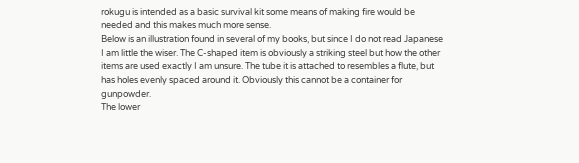rokugu is intended as a basic survival kit some means of making fire would be needed and this makes much more sense.
Below is an illustration found in several of my books, but since I do not read Japanese I am little the wiser. The C-shaped item is obviously a striking steel but how the other items are used exactly I am unsure. The tube it is attached to resembles a flute, but has holes evenly spaced around it. Obviously this cannot be a container for gunpowder.
The lower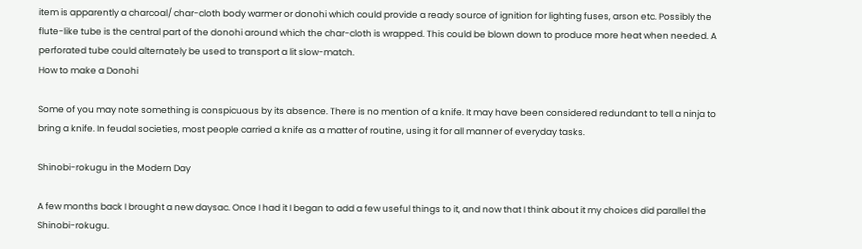item is apparently a charcoal/ char-cloth body warmer or donohi which could provide a ready source of ignition for lighting fuses, arson etc. Possibly the flute-like tube is the central part of the donohi around which the char-cloth is wrapped. This could be blown down to produce more heat when needed. A perforated tube could alternately be used to transport a lit slow-match.
How to make a Donohi

Some of you may note something is conspicuous by its absence. There is no mention of a knife. It may have been considered redundant to tell a ninja to bring a knife. In feudal societies, most people carried a knife as a matter of routine, using it for all manner of everyday tasks.

Shinobi-rokugu in the Modern Day

A few months back I brought a new daysac. Once I had it I began to add a few useful things to it, and now that I think about it my choices did parallel the Shinobi-rokugu.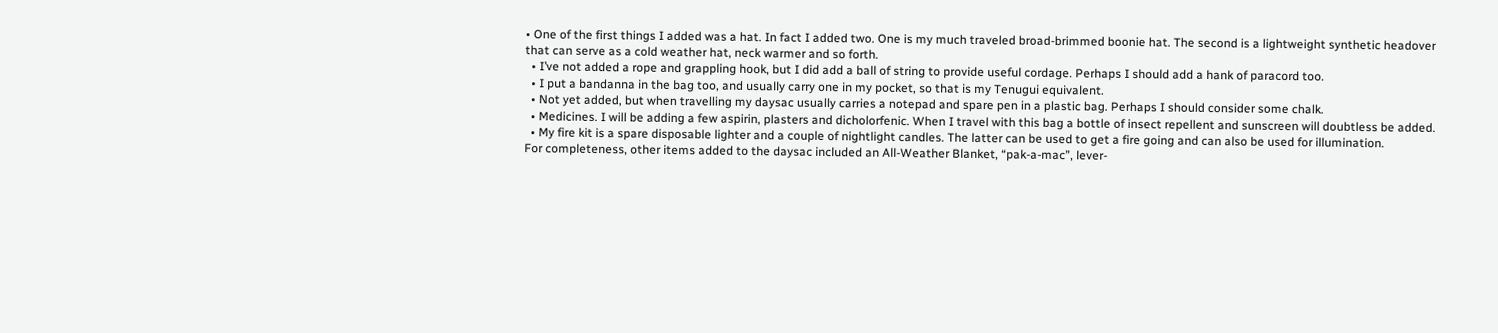• One of the first things I added was a hat. In fact I added two. One is my much traveled broad-brimmed boonie hat. The second is a lightweight synthetic headover that can serve as a cold weather hat, neck warmer and so forth.
  • I’ve not added a rope and grappling hook, but I did add a ball of string to provide useful cordage. Perhaps I should add a hank of paracord too.
  • I put a bandanna in the bag too, and usually carry one in my pocket, so that is my Tenugui equivalent.
  • Not yet added, but when travelling my daysac usually carries a notepad and spare pen in a plastic bag. Perhaps I should consider some chalk.
  • Medicines. I will be adding a few aspirin, plasters and dicholorfenic. When I travel with this bag a bottle of insect repellent and sunscreen will doubtless be added.
  • My fire kit is a spare disposable lighter and a couple of nightlight candles. The latter can be used to get a fire going and can also be used for illumination.
For completeness, other items added to the daysac included an All-Weather Blanket, “pak-a-mac”, lever-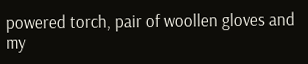powered torch, pair of woollen gloves and my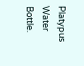Platypus Water Bottle.